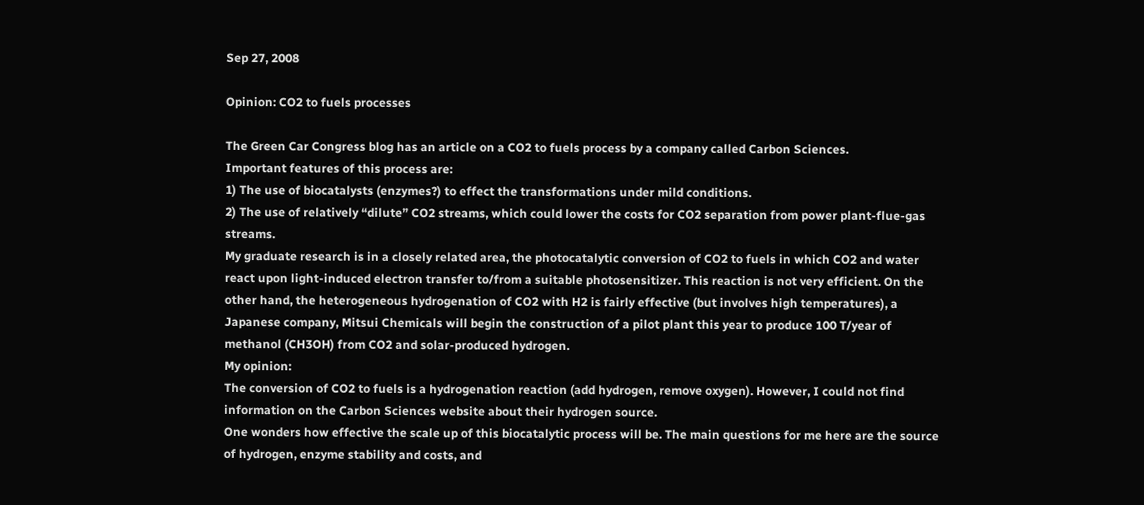Sep 27, 2008

Opinion: CO2 to fuels processes

The Green Car Congress blog has an article on a CO2 to fuels process by a company called Carbon Sciences.
Important features of this process are:
1) The use of biocatalysts (enzymes?) to effect the transformations under mild conditions.
2) The use of relatively “dilute” CO2 streams, which could lower the costs for CO2 separation from power plant-flue-gas streams.
My graduate research is in a closely related area, the photocatalytic conversion of CO2 to fuels in which CO2 and water react upon light-induced electron transfer to/from a suitable photosensitizer. This reaction is not very efficient. On the other hand, the heterogeneous hydrogenation of CO2 with H2 is fairly effective (but involves high temperatures), a Japanese company, Mitsui Chemicals will begin the construction of a pilot plant this year to produce 100 T/year of methanol (CH3OH) from CO2 and solar-produced hydrogen.
My opinion:
The conversion of CO2 to fuels is a hydrogenation reaction (add hydrogen, remove oxygen). However, I could not find information on the Carbon Sciences website about their hydrogen source.
One wonders how effective the scale up of this biocatalytic process will be. The main questions for me here are the source of hydrogen, enzyme stability and costs, and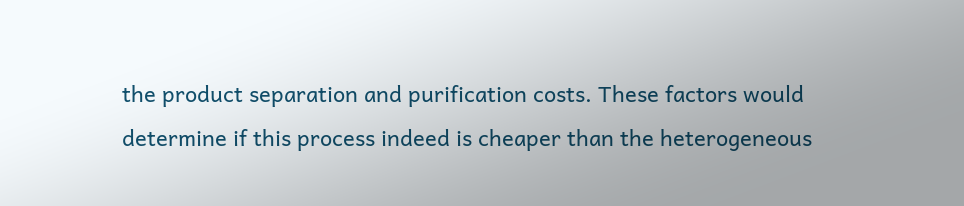the product separation and purification costs. These factors would determine if this process indeed is cheaper than the heterogeneous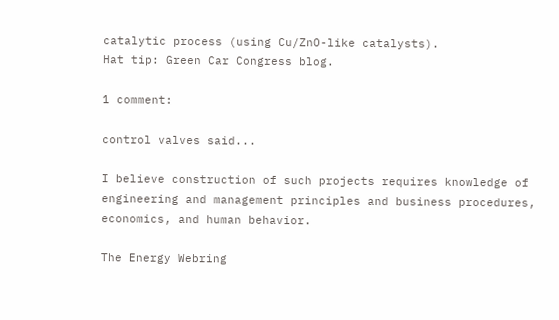catalytic process (using Cu/ZnO-like catalysts).
Hat tip: Green Car Congress blog.

1 comment:

control valves said...

I believe construction of such projects requires knowledge of engineering and management principles and business procedures, economics, and human behavior.

The Energy Webring